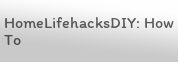HomeLifehacksDIY: How To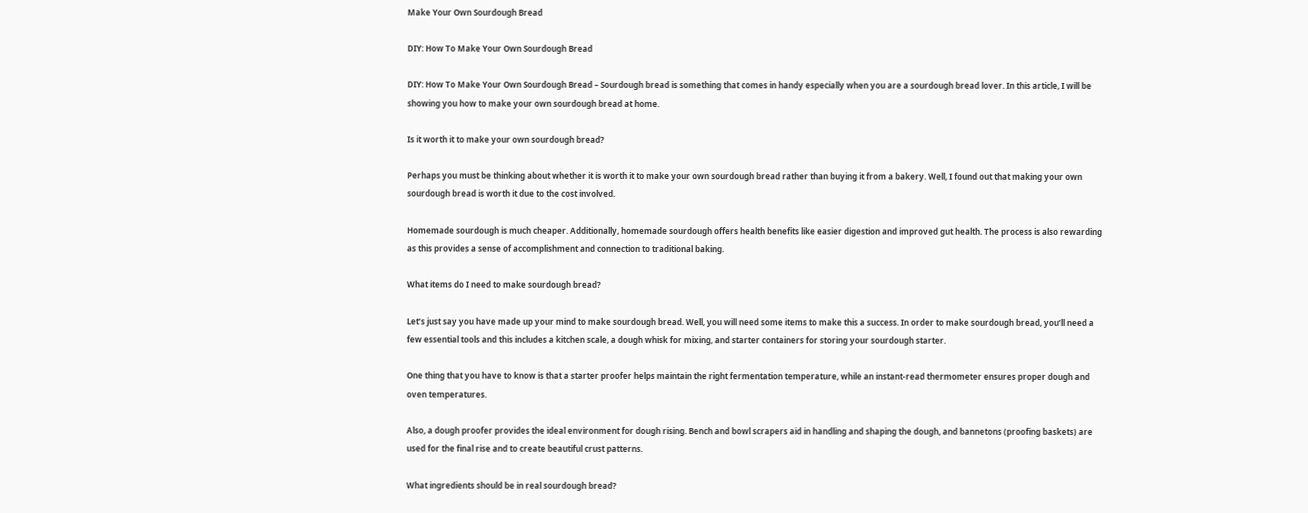Make Your Own Sourdough Bread

DIY: How To Make Your Own Sourdough Bread

DIY: How To Make Your Own Sourdough Bread – Sourdough bread is something that comes in handy especially when you are a sourdough bread lover. In this article, I will be showing you how to make your own sourdough bread at home.

Is it worth it to make your own sourdough bread?

Perhaps you must be thinking about whether it is worth it to make your own sourdough bread rather than buying it from a bakery. Well, I found out that making your own sourdough bread is worth it due to the cost involved.

Homemade sourdough is much cheaper. Additionally, homemade sourdough offers health benefits like easier digestion and improved gut health. The process is also rewarding as this provides a sense of accomplishment and connection to traditional baking.

What items do I need to make sourdough bread?

Let’s just say you have made up your mind to make sourdough bread. Well, you will need some items to make this a success. In order to make sourdough bread, you’ll need a few essential tools and this includes a kitchen scale, a dough whisk for mixing, and starter containers for storing your sourdough starter.

One thing that you have to know is that a starter proofer helps maintain the right fermentation temperature, while an instant-read thermometer ensures proper dough and oven temperatures.

Also, a dough proofer provides the ideal environment for dough rising. Bench and bowl scrapers aid in handling and shaping the dough, and bannetons (proofing baskets) are used for the final rise and to create beautiful crust patterns.

What ingredients should be in real sourdough bread?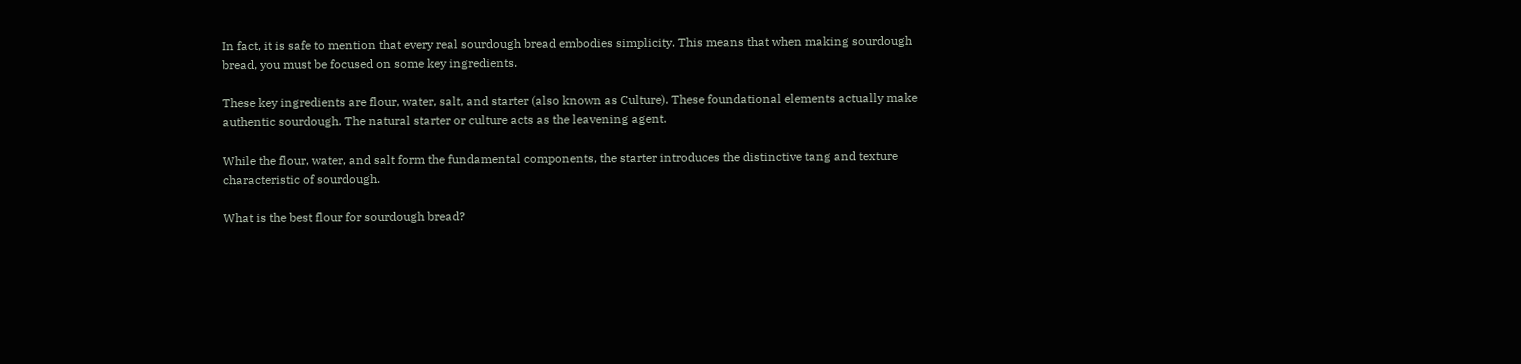In fact, it is safe to mention that every real sourdough bread embodies simplicity. This means that when making sourdough bread, you must be focused on some key ingredients.

These key ingredients are flour, water, salt, and starter (also known as Culture). These foundational elements actually make authentic sourdough. The natural starter or culture acts as the leavening agent.

While the flour, water, and salt form the fundamental components, the starter introduces the distinctive tang and texture characteristic of sourdough.

What is the best flour for sourdough bread?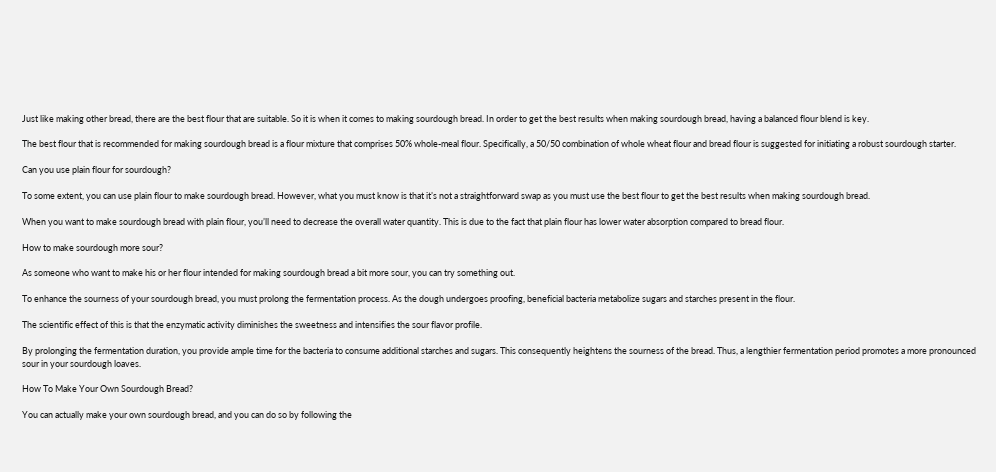Just like making other bread, there are the best flour that are suitable. So it is when it comes to making sourdough bread. In order to get the best results when making sourdough bread, having a balanced flour blend is key.

The best flour that is recommended for making sourdough bread is a flour mixture that comprises 50% whole-meal flour. Specifically, a 50/50 combination of whole wheat flour and bread flour is suggested for initiating a robust sourdough starter.

Can you use plain flour for sourdough?

To some extent, you can use plain flour to make sourdough bread. However, what you must know is that it’s not a straightforward swap as you must use the best flour to get the best results when making sourdough bread.

When you want to make sourdough bread with plain flour, you’ll need to decrease the overall water quantity. This is due to the fact that plain flour has lower water absorption compared to bread flour.

How to make sourdough more sour?

As someone who want to make his or her flour intended for making sourdough bread a bit more sour, you can try something out.

To enhance the sourness of your sourdough bread, you must prolong the fermentation process. As the dough undergoes proofing, beneficial bacteria metabolize sugars and starches present in the flour.

The scientific effect of this is that the enzymatic activity diminishes the sweetness and intensifies the sour flavor profile.

By prolonging the fermentation duration, you provide ample time for the bacteria to consume additional starches and sugars. This consequently heightens the sourness of the bread. Thus, a lengthier fermentation period promotes a more pronounced sour in your sourdough loaves.

How To Make Your Own Sourdough Bread?

You can actually make your own sourdough bread, and you can do so by following the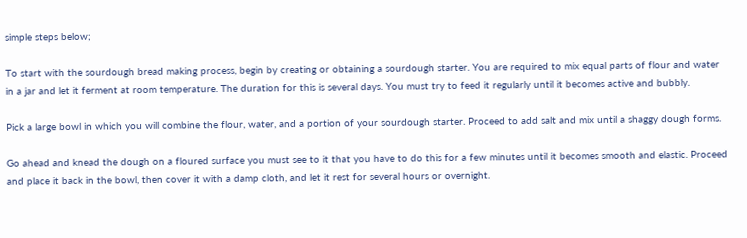simple steps below;

To start with the sourdough bread making process, begin by creating or obtaining a sourdough starter. You are required to mix equal parts of flour and water in a jar and let it ferment at room temperature. The duration for this is several days. You must try to feed it regularly until it becomes active and bubbly.

Pick a large bowl in which you will combine the flour, water, and a portion of your sourdough starter. Proceed to add salt and mix until a shaggy dough forms.

Go ahead and knead the dough on a floured surface you must see to it that you have to do this for a few minutes until it becomes smooth and elastic. Proceed and place it back in the bowl, then cover it with a damp cloth, and let it rest for several hours or overnight.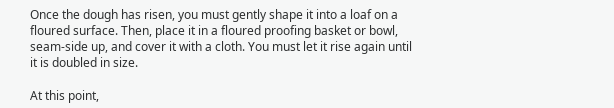Once the dough has risen, you must gently shape it into a loaf on a floured surface. Then, place it in a floured proofing basket or bowl, seam-side up, and cover it with a cloth. You must let it rise again until it is doubled in size.

At this point,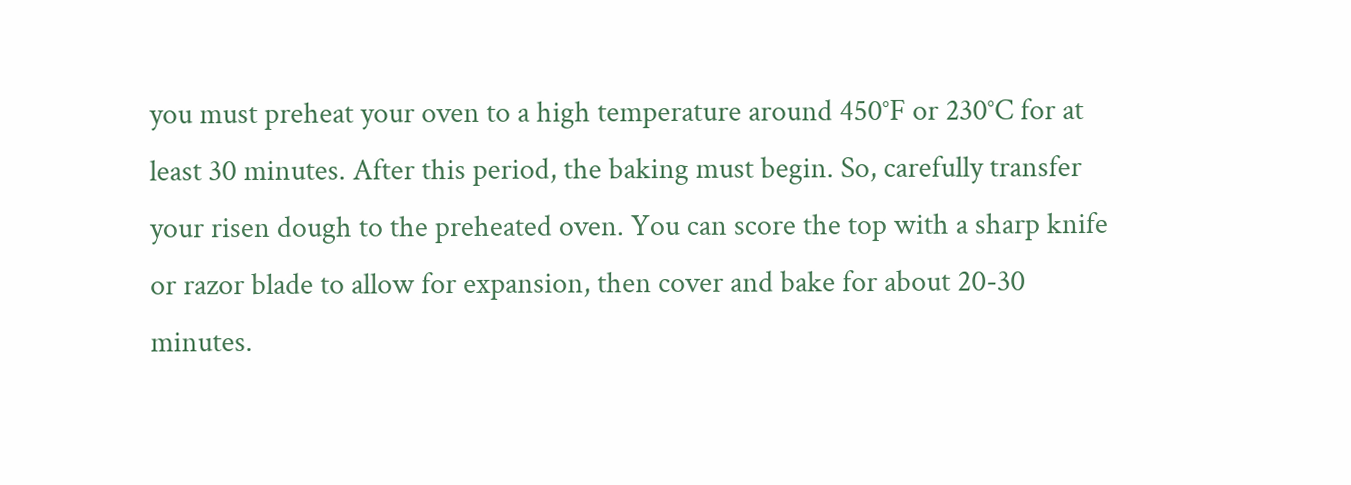you must preheat your oven to a high temperature around 450°F or 230°C for at least 30 minutes. After this period, the baking must begin. So, carefully transfer your risen dough to the preheated oven. You can score the top with a sharp knife or razor blade to allow for expansion, then cover and bake for about 20-30 minutes.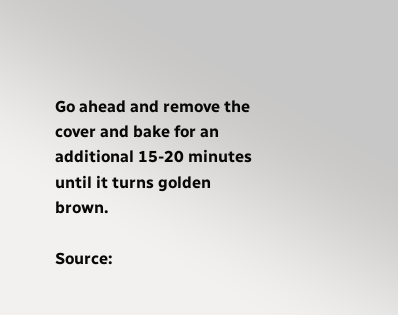Go ahead and remove the cover and bake for an additional 15-20 minutes until it turns golden brown.

Source: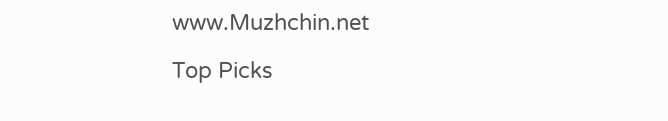www.Muzhchin.net

Top Picks